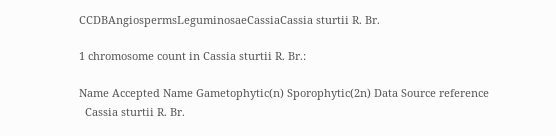CCDBAngiospermsLeguminosaeCassiaCassia sturtii R. Br.

1 chromosome count in Cassia sturtii R. Br.:

Name Accepted Name Gametophytic(n) Sporophytic(2n) Data Source reference
  Cassia sturtii R. Br.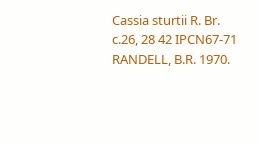Cassia sturtii R. Br. c.26, 28 42 IPCN67-71 RANDELL, B.R. 1970.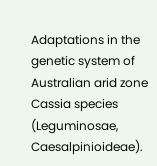Adaptations in the genetic system of Australian arid zone Cassia species (Leguminosae, Caesalpinioideae).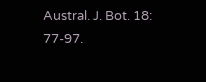Austral. J. Bot. 18: 77-97.